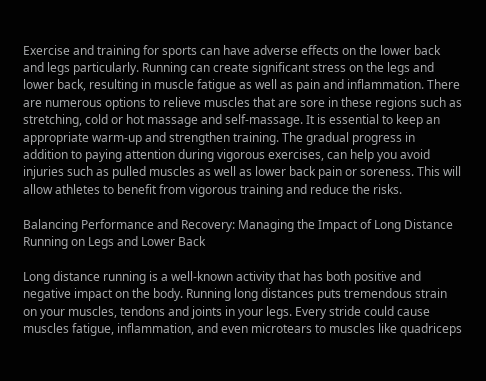Exercise and training for sports can have adverse effects on the lower back and legs particularly. Running can create significant stress on the legs and lower back, resulting in muscle fatigue as well as pain and inflammation. There are numerous options to relieve muscles that are sore in these regions such as stretching, cold or hot massage and self-massage. It is essential to keep an appropriate warm-up and strengthen training. The gradual progress in addition to paying attention during vigorous exercises, can help you avoid injuries such as pulled muscles as well as lower back pain or soreness. This will allow athletes to benefit from vigorous training and reduce the risks.

Balancing Performance and Recovery: Managing the Impact of Long Distance Running on Legs and Lower Back

Long distance running is a well-known activity that has both positive and negative impact on the body. Running long distances puts tremendous strain on your muscles, tendons and joints in your legs. Every stride could cause muscles fatigue, inflammation, and even microtears to muscles like quadriceps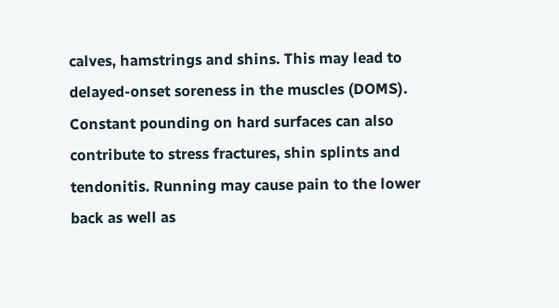calves, hamstrings and shins. This may lead to delayed-onset soreness in the muscles (DOMS). Constant pounding on hard surfaces can also contribute to stress fractures, shin splints and tendonitis. Running may cause pain to the lower back as well as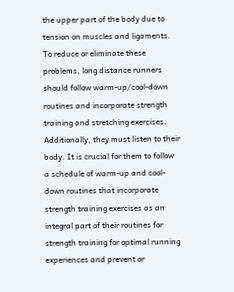the upper part of the body due to tension on muscles and ligaments. To reduce or eliminate these problems, long distance runners should follow warm-up/cool-down routines and incorporate strength training and stretching exercises. Additionally, they must listen to their body. It is crucial for them to follow a schedule of warm-up and cool-down routines that incorporate strength training exercises as an integral part of their routines for strength training for optimal running experiences and prevent or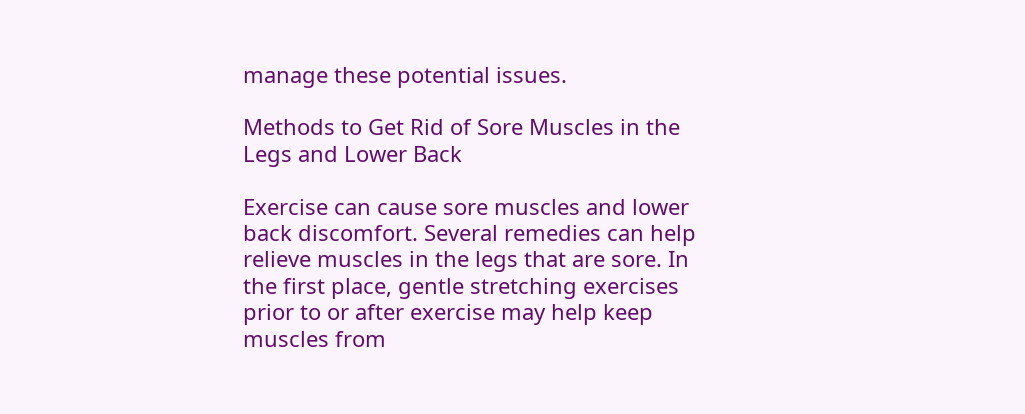manage these potential issues.

Methods to Get Rid of Sore Muscles in the Legs and Lower Back

Exercise can cause sore muscles and lower back discomfort. Several remedies can help relieve muscles in the legs that are sore. In the first place, gentle stretching exercises prior to or after exercise may help keep muscles from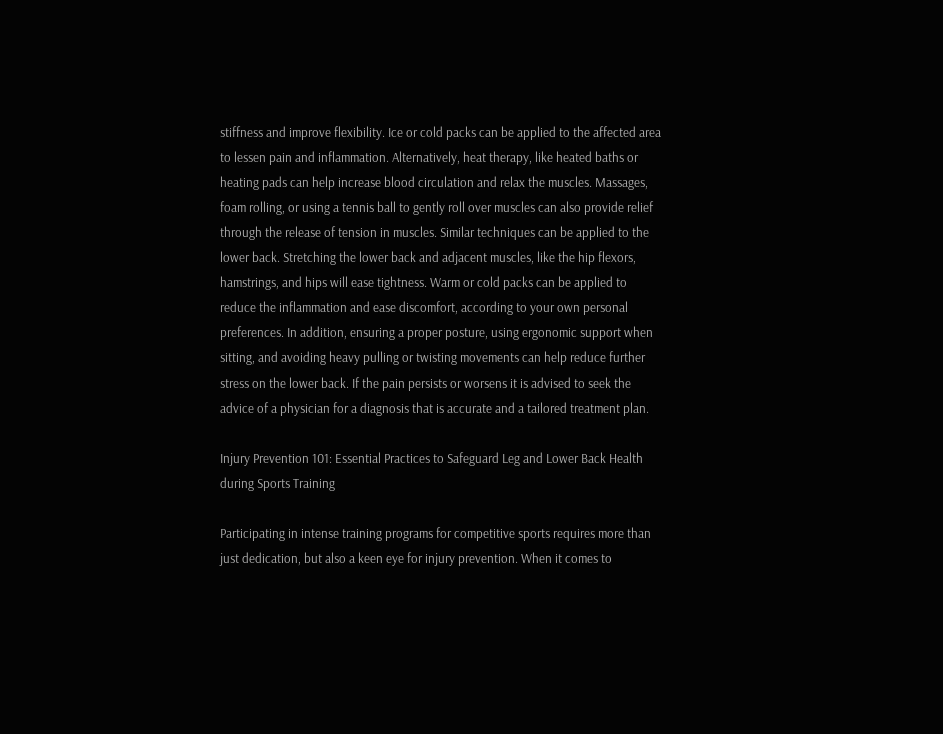stiffness and improve flexibility. Ice or cold packs can be applied to the affected area to lessen pain and inflammation. Alternatively, heat therapy, like heated baths or heating pads can help increase blood circulation and relax the muscles. Massages, foam rolling, or using a tennis ball to gently roll over muscles can also provide relief through the release of tension in muscles. Similar techniques can be applied to the lower back. Stretching the lower back and adjacent muscles, like the hip flexors, hamstrings, and hips will ease tightness. Warm or cold packs can be applied to reduce the inflammation and ease discomfort, according to your own personal preferences. In addition, ensuring a proper posture, using ergonomic support when sitting, and avoiding heavy pulling or twisting movements can help reduce further stress on the lower back. If the pain persists or worsens it is advised to seek the advice of a physician for a diagnosis that is accurate and a tailored treatment plan.

Injury Prevention 101: Essential Practices to Safeguard Leg and Lower Back Health during Sports Training

Participating in intense training programs for competitive sports requires more than just dedication, but also a keen eye for injury prevention. When it comes to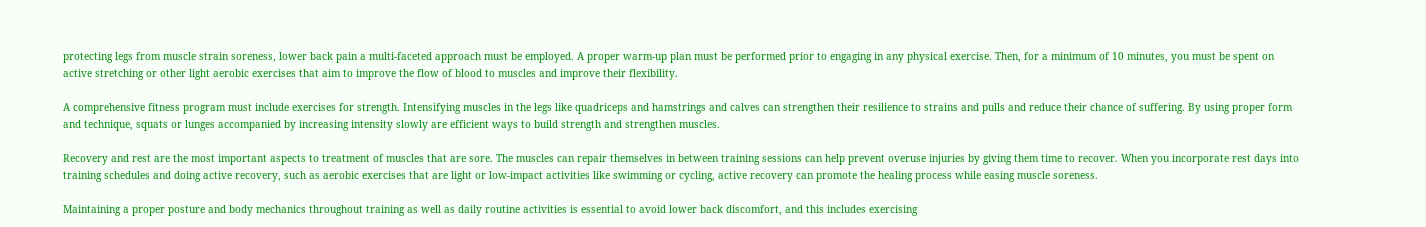protecting legs from muscle strain soreness, lower back pain a multi-faceted approach must be employed. A proper warm-up plan must be performed prior to engaging in any physical exercise. Then, for a minimum of 10 minutes, you must be spent on active stretching or other light aerobic exercises that aim to improve the flow of blood to muscles and improve their flexibility.

A comprehensive fitness program must include exercises for strength. Intensifying muscles in the legs like quadriceps and hamstrings and calves can strengthen their resilience to strains and pulls and reduce their chance of suffering. By using proper form and technique, squats or lunges accompanied by increasing intensity slowly are efficient ways to build strength and strengthen muscles.

Recovery and rest are the most important aspects to treatment of muscles that are sore. The muscles can repair themselves in between training sessions can help prevent overuse injuries by giving them time to recover. When you incorporate rest days into training schedules and doing active recovery, such as aerobic exercises that are light or low-impact activities like swimming or cycling, active recovery can promote the healing process while easing muscle soreness.

Maintaining a proper posture and body mechanics throughout training as well as daily routine activities is essential to avoid lower back discomfort, and this includes exercising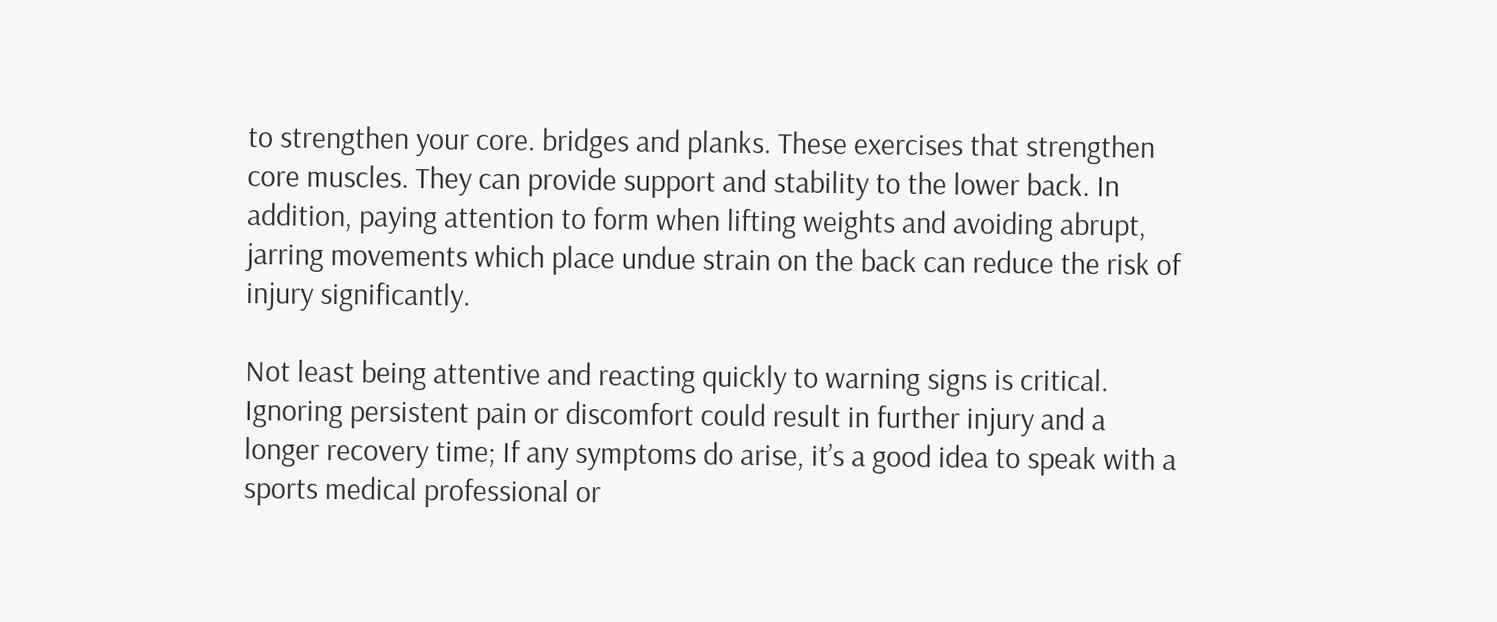to strengthen your core. bridges and planks. These exercises that strengthen core muscles. They can provide support and stability to the lower back. In addition, paying attention to form when lifting weights and avoiding abrupt, jarring movements which place undue strain on the back can reduce the risk of injury significantly.

Not least being attentive and reacting quickly to warning signs is critical. Ignoring persistent pain or discomfort could result in further injury and a longer recovery time; If any symptoms do arise, it’s a good idea to speak with a sports medical professional or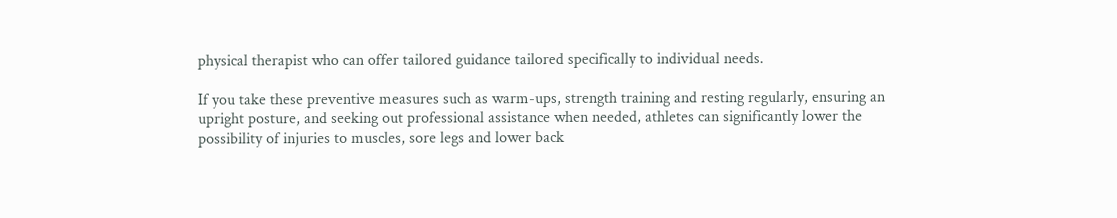physical therapist who can offer tailored guidance tailored specifically to individual needs.

If you take these preventive measures such as warm-ups, strength training and resting regularly, ensuring an upright posture, and seeking out professional assistance when needed, athletes can significantly lower the possibility of injuries to muscles, sore legs and lower back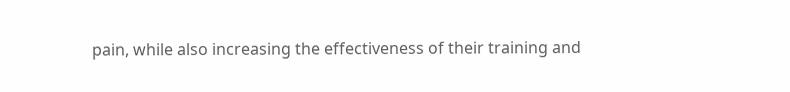pain, while also increasing the effectiveness of their training and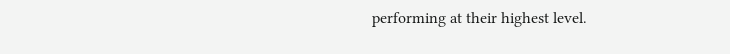performing at their highest level.